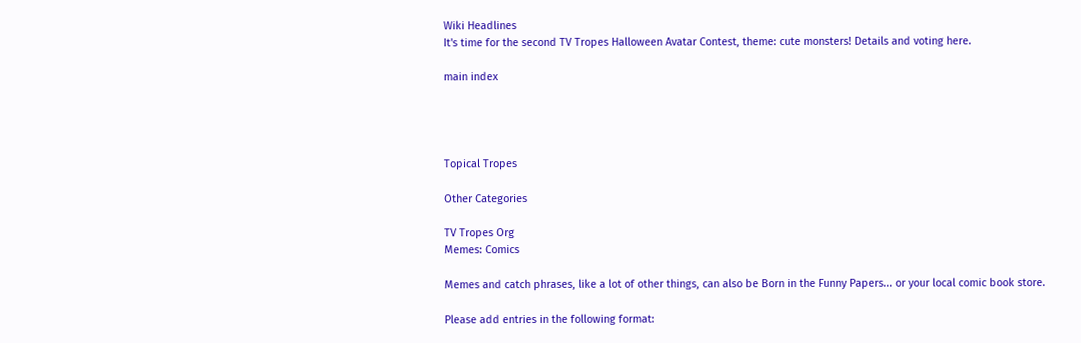Wiki Headlines
It's time for the second TV Tropes Halloween Avatar Contest, theme: cute monsters! Details and voting here.

main index




Topical Tropes

Other Categories

TV Tropes Org
Memes: Comics

Memes and catch phrases, like a lot of other things, can also be Born in the Funny Papers... or your local comic book store.

Please add entries in the following format: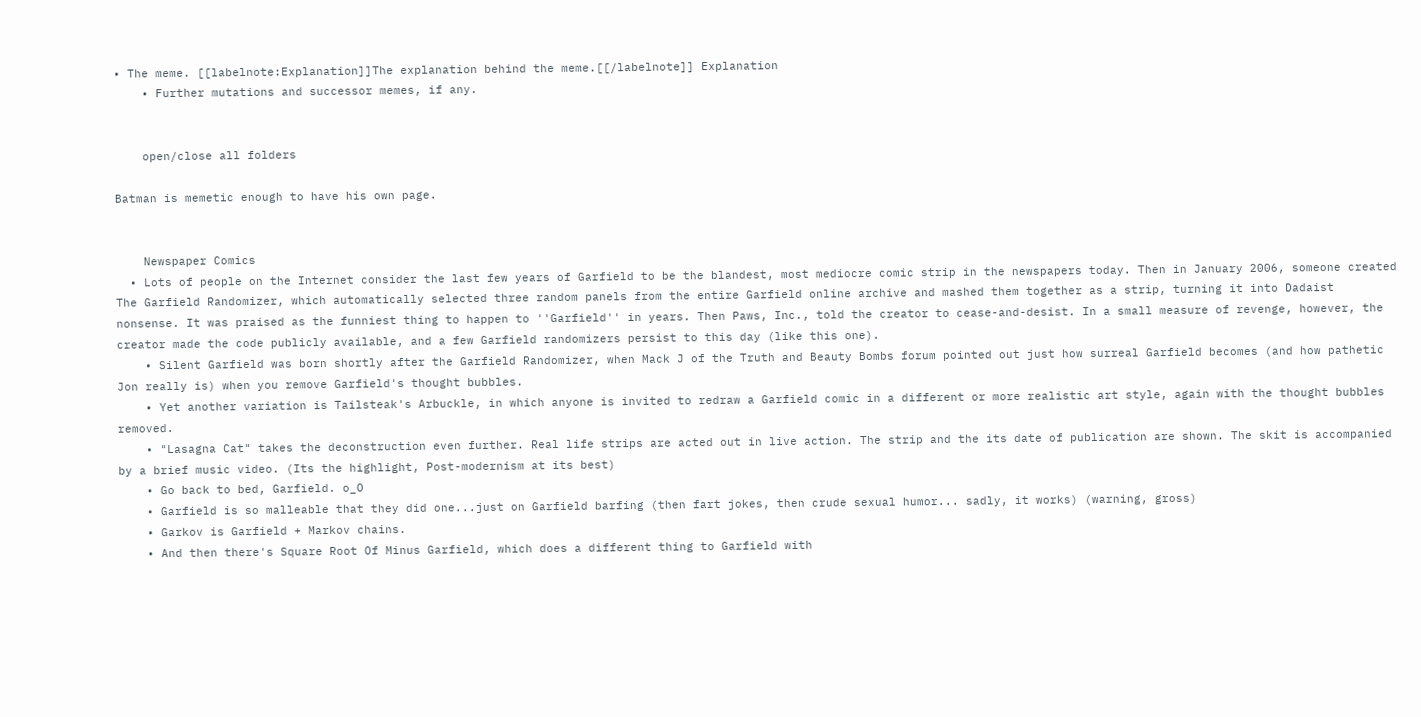• The meme. [[labelnote:Explanation]]The explanation behind the meme.[[/labelnote]] Explanation
    • Further mutations and successor memes, if any.


    open/close all folders

Batman is memetic enough to have his own page.


    Newspaper Comics
  • Lots of people on the Internet consider the last few years of Garfield to be the blandest, most mediocre comic strip in the newspapers today. Then in January 2006, someone created The Garfield Randomizer, which automatically selected three random panels from the entire Garfield online archive and mashed them together as a strip, turning it into Dadaist nonsense. It was praised as the funniest thing to happen to ''Garfield'' in years. Then Paws, Inc., told the creator to cease-and-desist. In a small measure of revenge, however, the creator made the code publicly available, and a few Garfield randomizers persist to this day (like this one).
    • Silent Garfield was born shortly after the Garfield Randomizer, when Mack J of the Truth and Beauty Bombs forum pointed out just how surreal Garfield becomes (and how pathetic Jon really is) when you remove Garfield's thought bubbles.
    • Yet another variation is Tailsteak's Arbuckle, in which anyone is invited to redraw a Garfield comic in a different or more realistic art style, again with the thought bubbles removed.
    • "Lasagna Cat" takes the deconstruction even further. Real life strips are acted out in live action. The strip and the its date of publication are shown. The skit is accompanied by a brief music video. (Its the highlight, Post-modernism at its best)
    • Go back to bed, Garfield. o_O
    • Garfield is so malleable that they did one...just on Garfield barfing (then fart jokes, then crude sexual humor... sadly, it works) (warning, gross)
    • Garkov is Garfield + Markov chains.
    • And then there's Square Root Of Minus Garfield, which does a different thing to Garfield with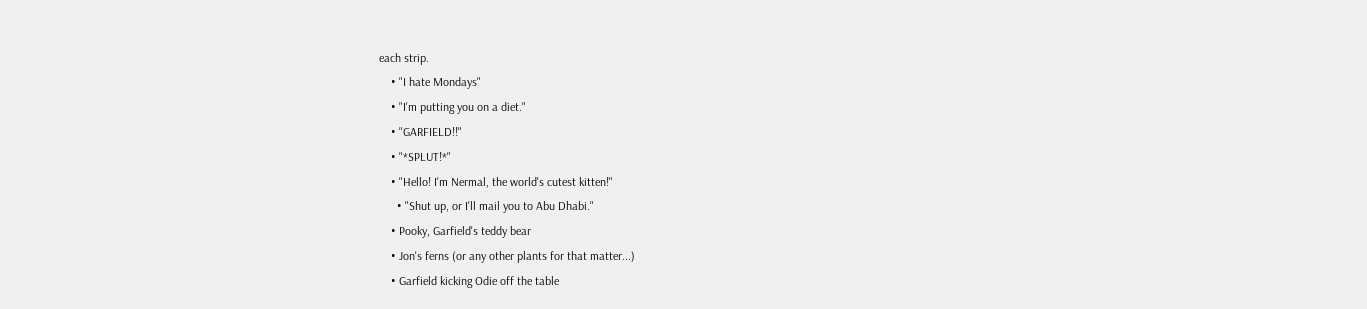each strip.
    • "I hate Mondays"
    • "I'm putting you on a diet."
    • "GARFIELD!!"
    • "*SPLUT!*"
    • "Hello! I'm Nermal, the world's cutest kitten!"
      • "Shut up, or I'll mail you to Abu Dhabi."
    • Pooky, Garfield's teddy bear
    • Jon's ferns (or any other plants for that matter...)
    • Garfield kicking Odie off the table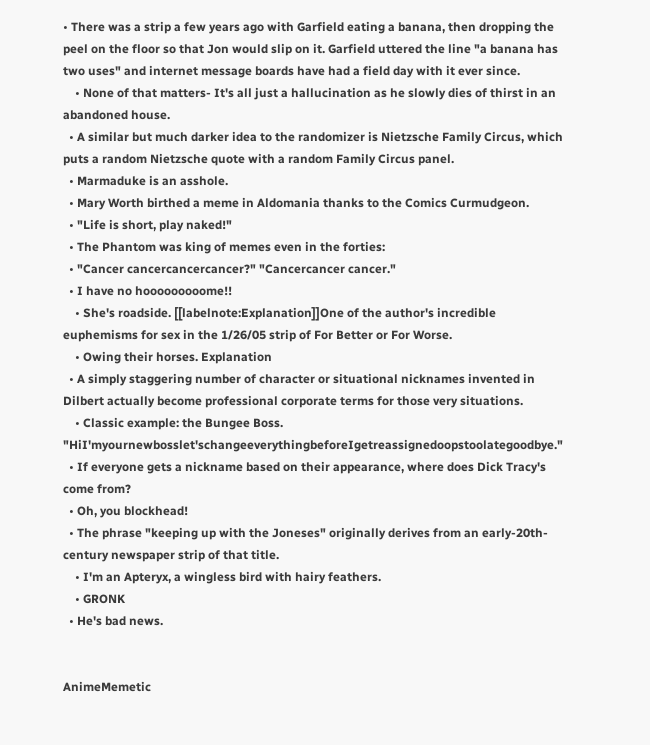• There was a strip a few years ago with Garfield eating a banana, then dropping the peel on the floor so that Jon would slip on it. Garfield uttered the line "a banana has two uses" and internet message boards have had a field day with it ever since.
    • None of that matters- It's all just a hallucination as he slowly dies of thirst in an abandoned house.
  • A similar but much darker idea to the randomizer is Nietzsche Family Circus, which puts a random Nietzsche quote with a random Family Circus panel.
  • Marmaduke is an asshole.
  • Mary Worth birthed a meme in Aldomania thanks to the Comics Curmudgeon.
  • "Life is short, play naked!"
  • The Phantom was king of memes even in the forties:
  • "Cancer cancercancercancer?" "Cancercancer cancer."
  • I have no hooooooooome!!
    • She's roadside. [[labelnote:Explanation]]One of the author's incredible euphemisms for sex in the 1/26/05 strip of For Better or For Worse.
    • Owing their horses. Explanation
  • A simply staggering number of character or situational nicknames invented in Dilbert actually become professional corporate terms for those very situations.
    • Classic example: the Bungee Boss. "HiI'myournewbosslet'schangeeverythingbeforeIgetreassignedoopstoolategoodbye."
  • If everyone gets a nickname based on their appearance, where does Dick Tracy's come from?
  • Oh, you blockhead!
  • The phrase "keeping up with the Joneses" originally derives from an early-20th-century newspaper strip of that title.
    • I'm an Apteryx, a wingless bird with hairy feathers.
    • GRONK
  • He's bad news.


AnimeMemetic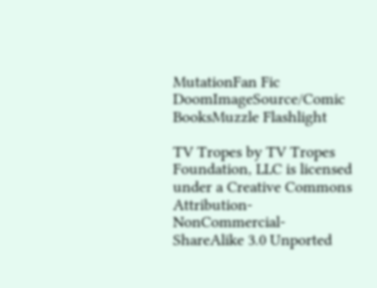MutationFan Fic
DoomImageSource/Comic BooksMuzzle Flashlight

TV Tropes by TV Tropes Foundation, LLC is licensed under a Creative Commons Attribution-NonCommercial-ShareAlike 3.0 Unported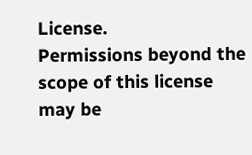License.
Permissions beyond the scope of this license may be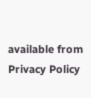available from
Privacy Policy